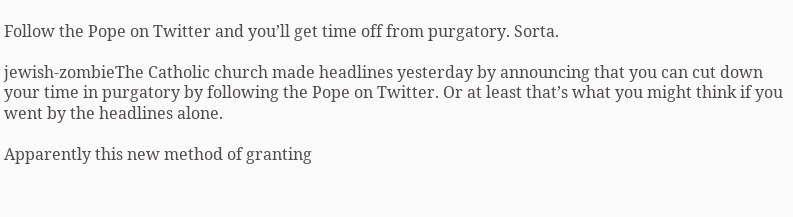Follow the Pope on Twitter and you’ll get time off from purgatory. Sorta.

jewish-zombieThe Catholic church made headlines yesterday by announcing that you can cut down your time in purgatory by following the Pope on Twitter. Or at least that’s what you might think if you went by the headlines alone.

Apparently this new method of granting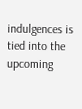indulgences is tied into the upcoming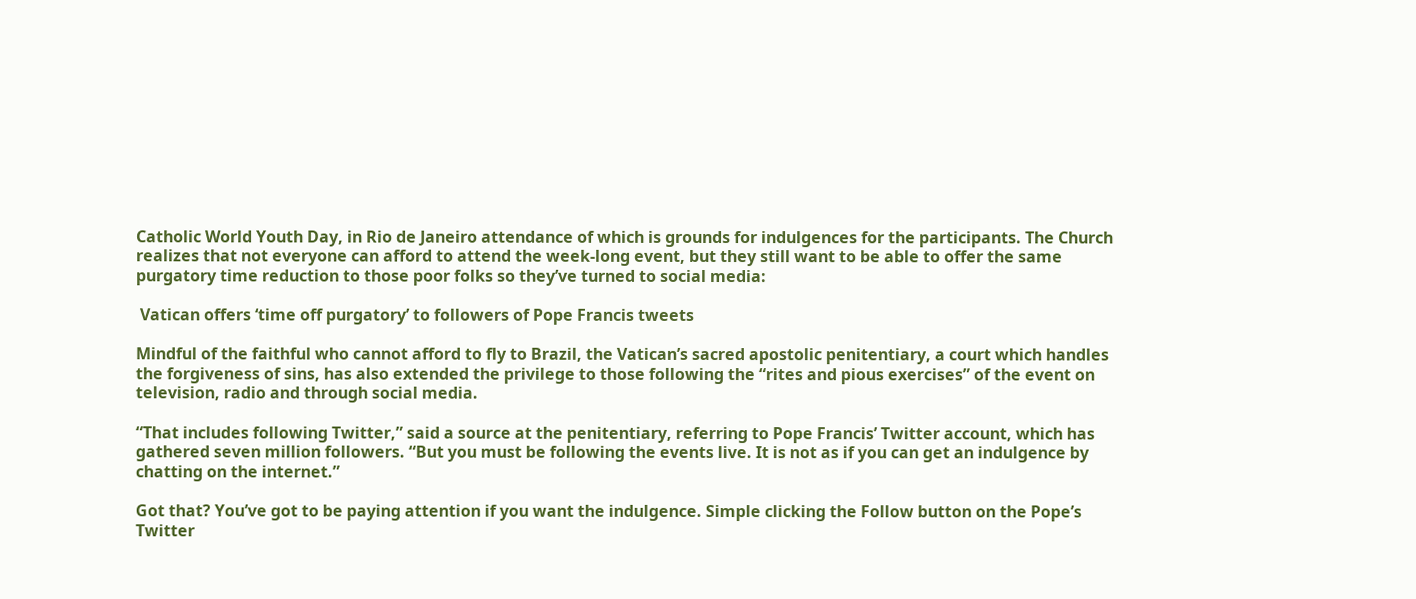Catholic World Youth Day, in Rio de Janeiro attendance of which is grounds for indulgences for the participants. The Church realizes that not everyone can afford to attend the week-long event, but they still want to be able to offer the same purgatory time reduction to those poor folks so they’ve turned to social media:

 Vatican offers ‘time off purgatory’ to followers of Pope Francis tweets

Mindful of the faithful who cannot afford to fly to Brazil, the Vatican’s sacred apostolic penitentiary, a court which handles the forgiveness of sins, has also extended the privilege to those following the “rites and pious exercises” of the event on television, radio and through social media.

“That includes following Twitter,” said a source at the penitentiary, referring to Pope Francis’ Twitter account, which has gathered seven million followers. “But you must be following the events live. It is not as if you can get an indulgence by chatting on the internet.”

Got that? You’ve got to be paying attention if you want the indulgence. Simple clicking the Follow button on the Pope’s Twitter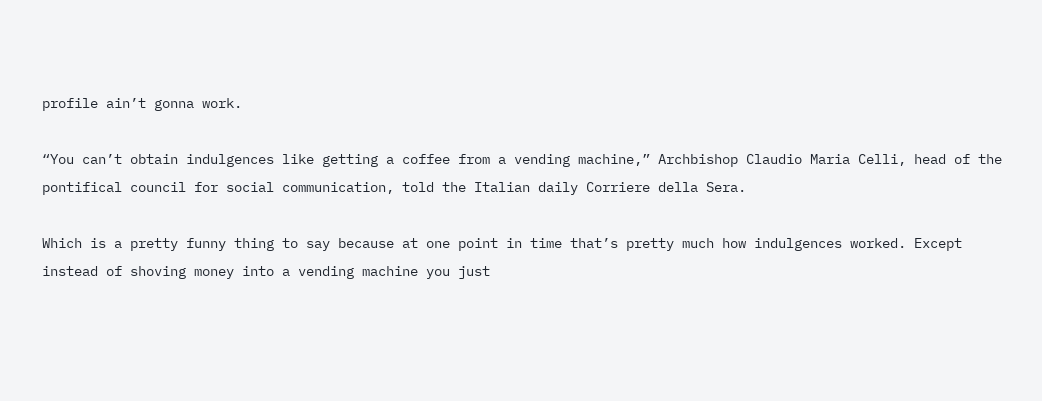profile ain’t gonna work.

“You can’t obtain indulgences like getting a coffee from a vending machine,” Archbishop Claudio Maria Celli, head of the pontifical council for social communication, told the Italian daily Corriere della Sera.

Which is a pretty funny thing to say because at one point in time that’s pretty much how indulgences worked. Except instead of shoving money into a vending machine you just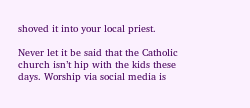shoved it into your local priest.

Never let it be said that the Catholic church isn’t hip with the kids these days. Worship via social media is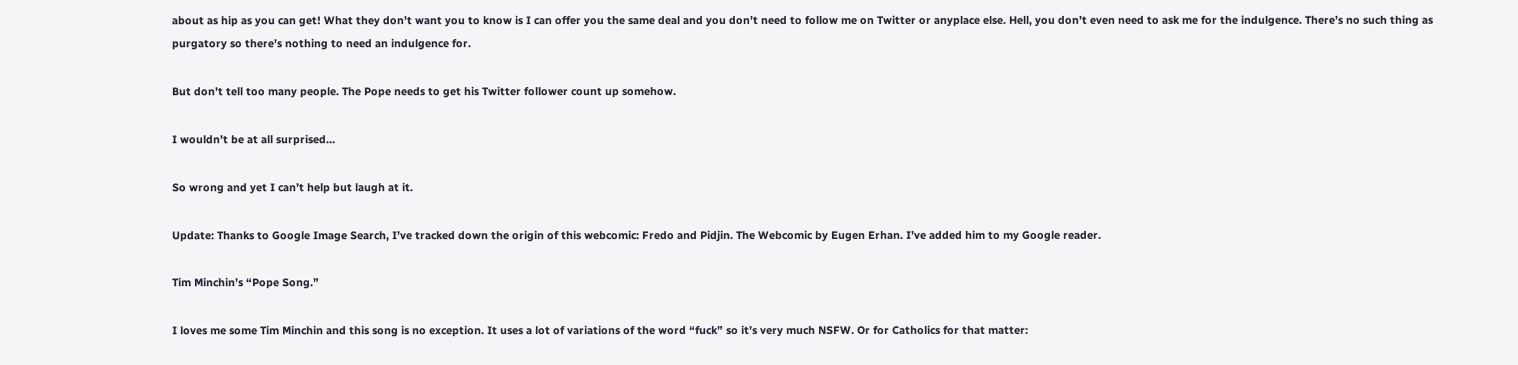about as hip as you can get! What they don’t want you to know is I can offer you the same deal and you don’t need to follow me on Twitter or anyplace else. Hell, you don’t even need to ask me for the indulgence. There’s no such thing as purgatory so there’s nothing to need an indulgence for.

But don’t tell too many people. The Pope needs to get his Twitter follower count up somehow.

I wouldn’t be at all surprised…

So wrong and yet I can’t help but laugh at it.

Update: Thanks to Google Image Search, I’ve tracked down the origin of this webcomic: Fredo and Pidjin. The Webcomic by Eugen Erhan. I’ve added him to my Google reader.

Tim Minchin’s “Pope Song.”

I loves me some Tim Minchin and this song is no exception. It uses a lot of variations of the word “fuck” so it’s very much NSFW. Or for Catholics for that matter: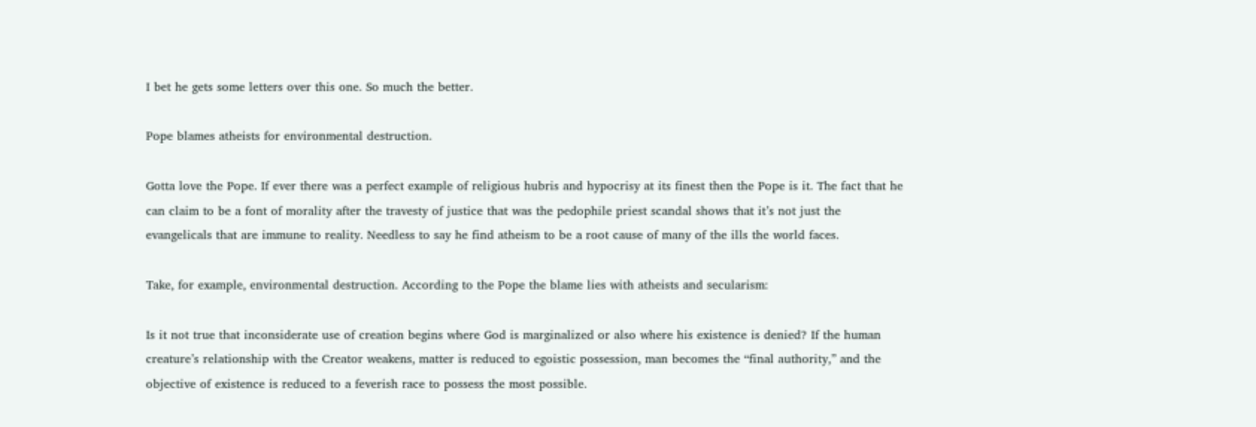I bet he gets some letters over this one. So much the better.

Pope blames atheists for environmental destruction.

Gotta love the Pope. If ever there was a perfect example of religious hubris and hypocrisy at its finest then the Pope is it. The fact that he can claim to be a font of morality after the travesty of justice that was the pedophile priest scandal shows that it’s not just the evangelicals that are immune to reality. Needless to say he find atheism to be a root cause of many of the ills the world faces.

Take, for example, environmental destruction. According to the Pope the blame lies with atheists and secularism:

Is it not true that inconsiderate use of creation begins where God is marginalized or also where his existence is denied? If the human creature’s relationship with the Creator weakens, matter is reduced to egoistic possession, man becomes the “final authority,” and the objective of existence is reduced to a feverish race to possess the most possible.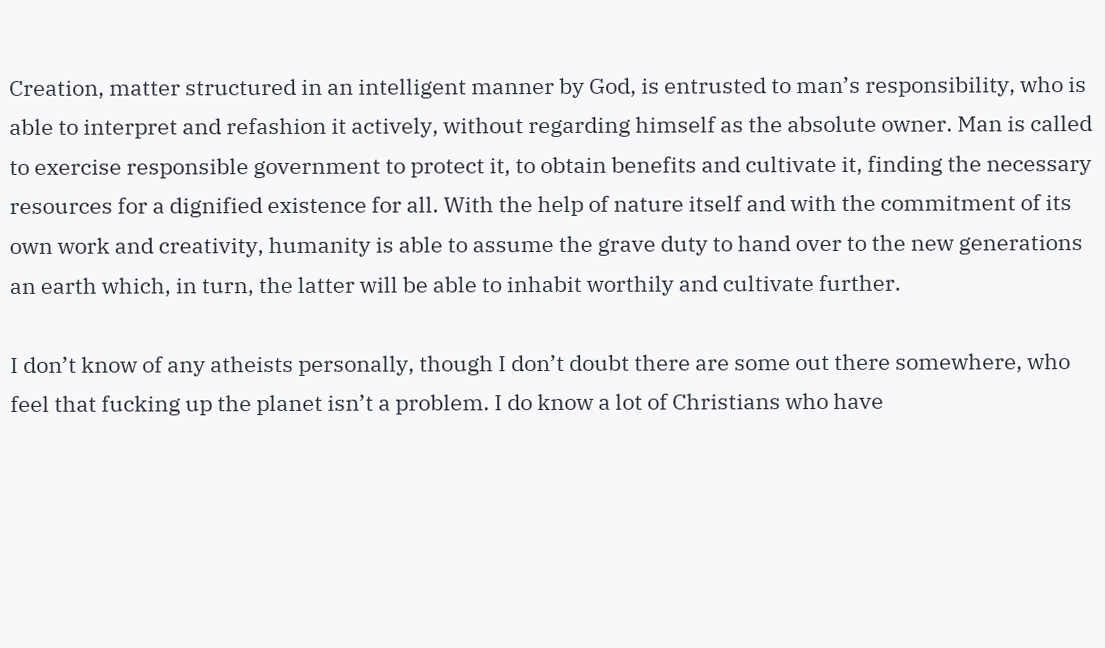Creation, matter structured in an intelligent manner by God, is entrusted to man’s responsibility, who is able to interpret and refashion it actively, without regarding himself as the absolute owner. Man is called to exercise responsible government to protect it, to obtain benefits and cultivate it, finding the necessary resources for a dignified existence for all. With the help of nature itself and with the commitment of its own work and creativity, humanity is able to assume the grave duty to hand over to the new generations an earth which, in turn, the latter will be able to inhabit worthily and cultivate further.

I don’t know of any atheists personally, though I don’t doubt there are some out there somewhere, who feel that fucking up the planet isn’t a problem. I do know a lot of Christians who have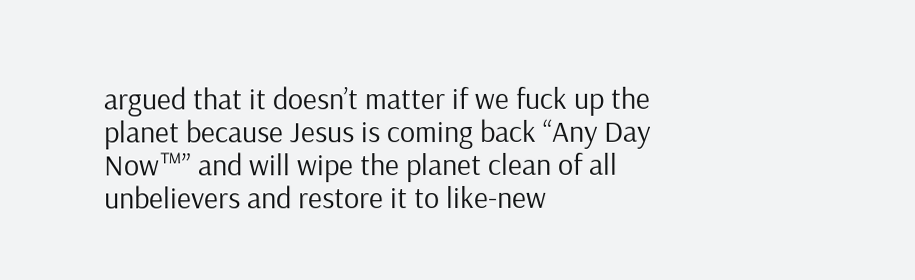argued that it doesn’t matter if we fuck up the planet because Jesus is coming back “Any Day Now™” and will wipe the planet clean of all unbelievers and restore it to like-new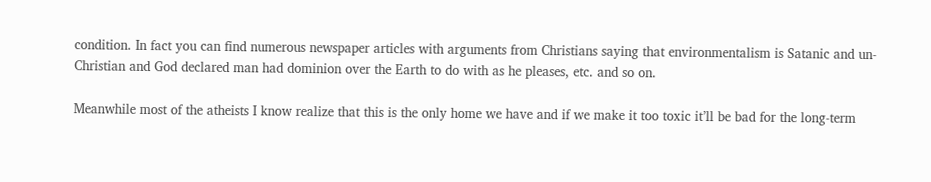condition. In fact you can find numerous newspaper articles with arguments from Christians saying that environmentalism is Satanic and un-Christian and God declared man had dominion over the Earth to do with as he pleases, etc. and so on.

Meanwhile most of the atheists I know realize that this is the only home we have and if we make it too toxic it’ll be bad for the long-term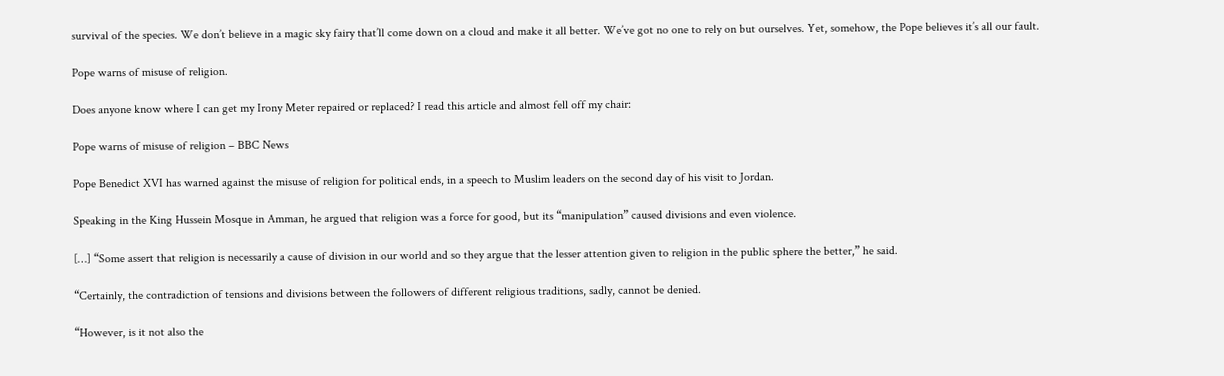survival of the species. We don’t believe in a magic sky fairy that’ll come down on a cloud and make it all better. We’ve got no one to rely on but ourselves. Yet, somehow, the Pope believes it’s all our fault.

Pope warns of misuse of religion.

Does anyone know where I can get my Irony Meter repaired or replaced? I read this article and almost fell off my chair:

Pope warns of misuse of religion – BBC News

Pope Benedict XVI has warned against the misuse of religion for political ends, in a speech to Muslim leaders on the second day of his visit to Jordan.

Speaking in the King Hussein Mosque in Amman, he argued that religion was a force for good, but its “manipulation” caused divisions and even violence.

[…] “Some assert that religion is necessarily a cause of division in our world and so they argue that the lesser attention given to religion in the public sphere the better,” he said.

“Certainly, the contradiction of tensions and divisions between the followers of different religious traditions, sadly, cannot be denied.

“However, is it not also the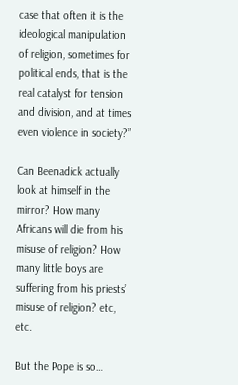case that often it is the ideological manipulation of religion, sometimes for political ends, that is the real catalyst for tension and division, and at times even violence in society?”

Can Beenadick actually look at himself in the mirror? How many Africans will die from his misuse of religion? How many little boys are suffering from his priests’ misuse of religion? etc, etc.

But the Pope is so…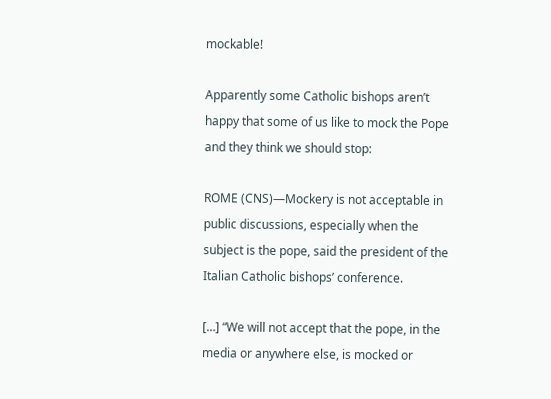mockable!

Apparently some Catholic bishops aren’t happy that some of us like to mock the Pope and they think we should stop:

ROME (CNS)—Mockery is not acceptable in public discussions, especially when the subject is the pope, said the president of the Italian Catholic bishops’ conference.

[…] “We will not accept that the pope, in the media or anywhere else, is mocked or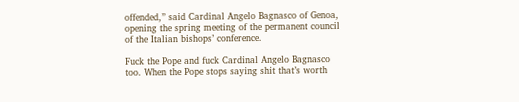offended,” said Cardinal Angelo Bagnasco of Genoa, opening the spring meeting of the permanent council of the Italian bishops’ conference.

Fuck the Pope and fuck Cardinal Angelo Bagnasco too. When the Pope stops saying shit that’s worth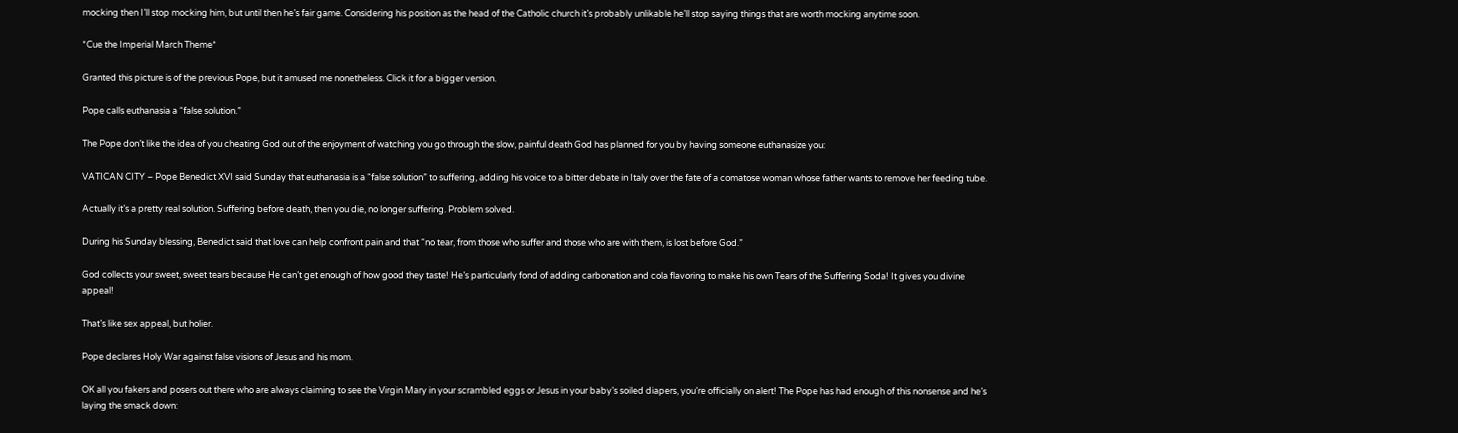mocking then I’ll stop mocking him, but until then he’s fair game. Considering his position as the head of the Catholic church it’s probably unlikable he’ll stop saying things that are worth mocking anytime soon.

*Cue the Imperial March Theme*

Granted this picture is of the previous Pope, but it amused me nonetheless. Click it for a bigger version.

Pope calls euthanasia a “false solution.”

The Pope don’t like the idea of you cheating God out of the enjoyment of watching you go through the slow, painful death God has planned for you by having someone euthanasize you:

VATICAN CITY – Pope Benedict XVI said Sunday that euthanasia is a “false solution” to suffering, adding his voice to a bitter debate in Italy over the fate of a comatose woman whose father wants to remove her feeding tube.

Actually it’s a pretty real solution. Suffering before death, then you die, no longer suffering. Problem solved.

During his Sunday blessing, Benedict said that love can help confront pain and that “no tear, from those who suffer and those who are with them, is lost before God.”

God collects your sweet, sweet tears because He can’t get enough of how good they taste! He’s particularly fond of adding carbonation and cola flavoring to make his own Tears of the Suffering Soda! It gives you divine appeal!

That’s like sex appeal, but holier.

Pope declares Holy War against false visions of Jesus and his mom.

OK all you fakers and posers out there who are always claiming to see the Virgin Mary in your scrambled eggs or Jesus in your baby’s soiled diapers, you’re officially on alert! The Pope has had enough of this nonsense and he’s laying the smack down: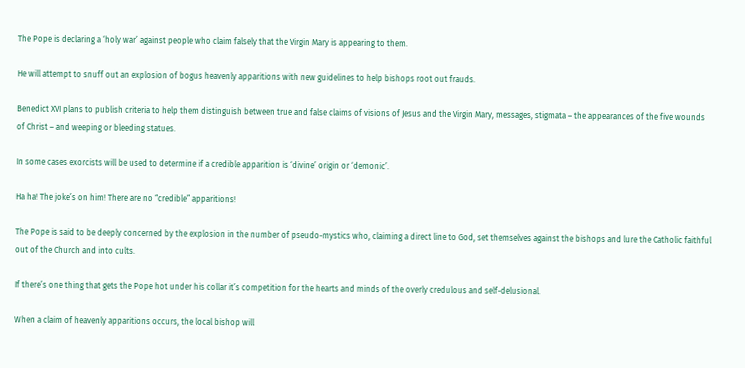The Pope is declaring a ‘holy war’ against people who claim falsely that the Virgin Mary is appearing to them.

He will attempt to snuff out an explosion of bogus heavenly apparitions with new guidelines to help bishops root out frauds.

Benedict XVI plans to publish criteria to help them distinguish between true and false claims of visions of Jesus and the Virgin Mary, messages, stigmata – the appearances of the five wounds of Christ – and weeping or bleeding statues.

In some cases exorcists will be used to determine if a credible apparition is ‘divine’ origin or ‘demonic’.

Ha ha! The joke’s on him! There are no “credible” apparitions!

The Pope is said to be deeply concerned by the explosion in the number of pseudo-mystics who, claiming a direct line to God, set themselves against the bishops and lure the Catholic faithful out of the Church and into cults.

If there’s one thing that gets the Pope hot under his collar it’s competition for the hearts and minds of the overly credulous and self-delusional.

When a claim of heavenly apparitions occurs, the local bishop will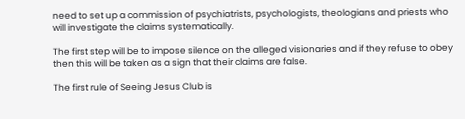need to set up a commission of psychiatrists, psychologists, theologians and priests who will investigate the claims systematically.

The first step will be to impose silence on the alleged visionaries and if they refuse to obey then this will be taken as a sign that their claims are false.

The first rule of Seeing Jesus Club is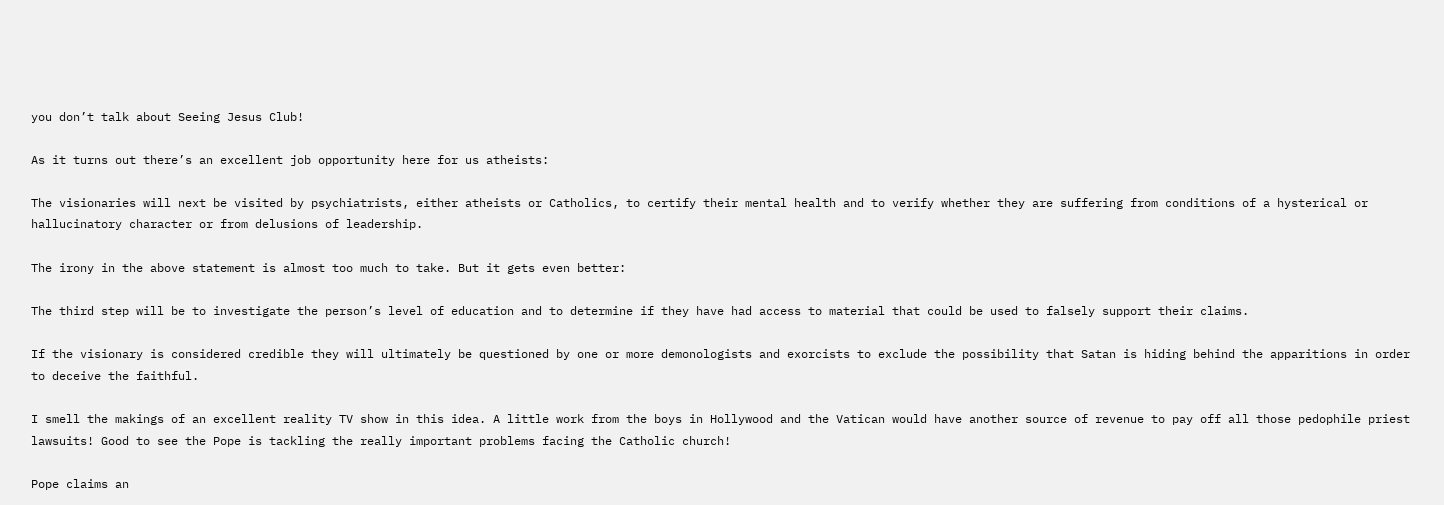you don’t talk about Seeing Jesus Club!

As it turns out there’s an excellent job opportunity here for us atheists:

The visionaries will next be visited by psychiatrists, either atheists or Catholics, to certify their mental health and to verify whether they are suffering from conditions of a hysterical or hallucinatory character or from delusions of leadership.

The irony in the above statement is almost too much to take. But it gets even better:

The third step will be to investigate the person’s level of education and to determine if they have had access to material that could be used to falsely support their claims.

If the visionary is considered credible they will ultimately be questioned by one or more demonologists and exorcists to exclude the possibility that Satan is hiding behind the apparitions in order to deceive the faithful.

I smell the makings of an excellent reality TV show in this idea. A little work from the boys in Hollywood and the Vatican would have another source of revenue to pay off all those pedophile priest lawsuits! Good to see the Pope is tackling the really important problems facing the Catholic church!

Pope claims an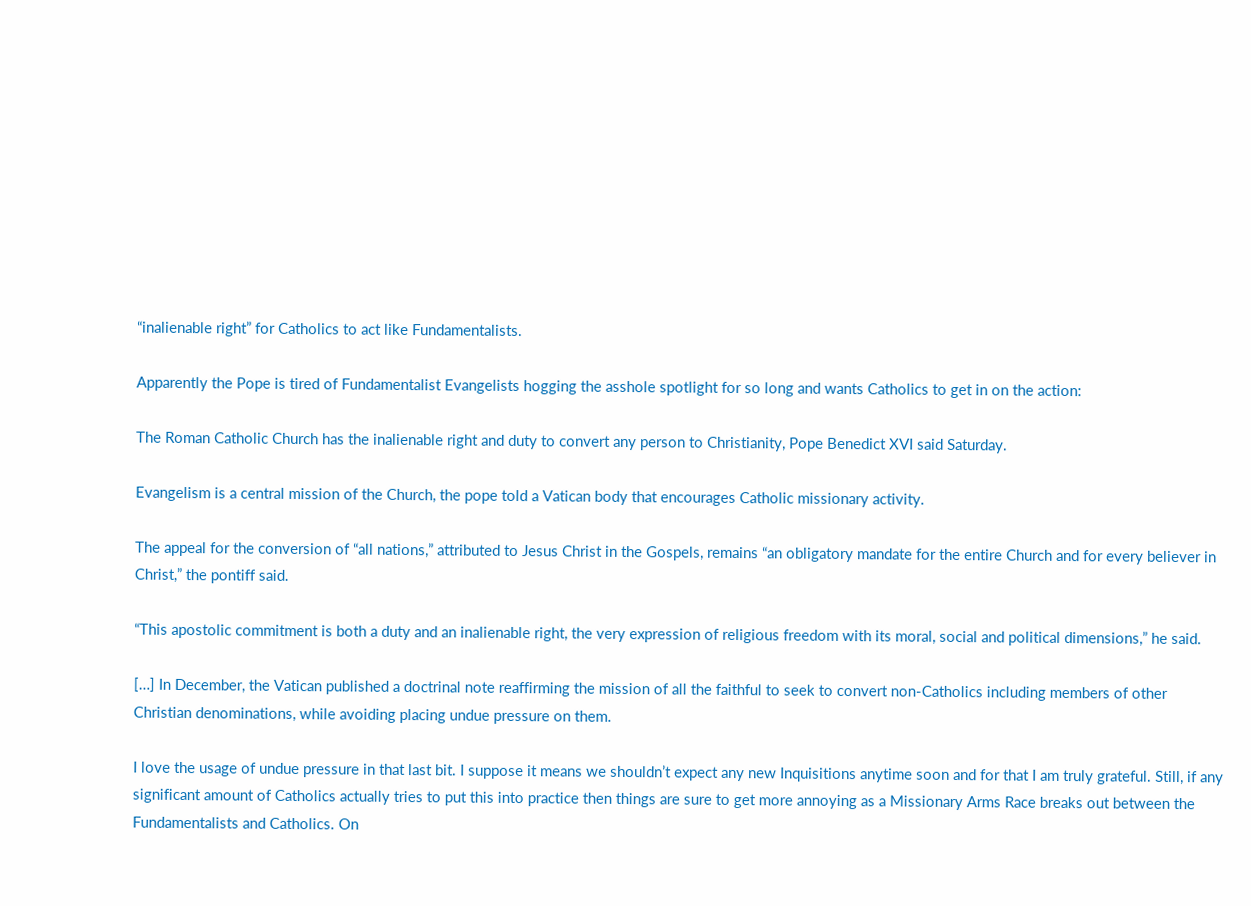“inalienable right” for Catholics to act like Fundamentalists.

Apparently the Pope is tired of Fundamentalist Evangelists hogging the asshole spotlight for so long and wants Catholics to get in on the action:

The Roman Catholic Church has the inalienable right and duty to convert any person to Christianity, Pope Benedict XVI said Saturday.

Evangelism is a central mission of the Church, the pope told a Vatican body that encourages Catholic missionary activity.

The appeal for the conversion of “all nations,” attributed to Jesus Christ in the Gospels, remains “an obligatory mandate for the entire Church and for every believer in Christ,” the pontiff said.

“This apostolic commitment is both a duty and an inalienable right, the very expression of religious freedom with its moral, social and political dimensions,” he said.

[…] In December, the Vatican published a doctrinal note reaffirming the mission of all the faithful to seek to convert non-Catholics including members of other Christian denominations, while avoiding placing undue pressure on them.

I love the usage of undue pressure in that last bit. I suppose it means we shouldn’t expect any new Inquisitions anytime soon and for that I am truly grateful. Still, if any significant amount of Catholics actually tries to put this into practice then things are sure to get more annoying as a Missionary Arms Race breaks out between the Fundamentalists and Catholics. On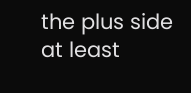the plus side at least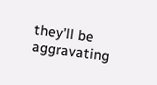they’ll be aggravating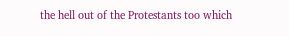the hell out of the Protestants too which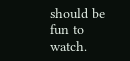should be fun to watch.